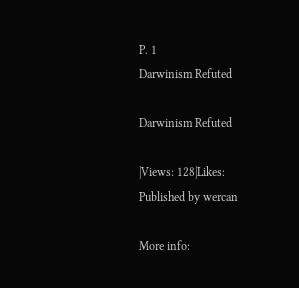P. 1
Darwinism Refuted

Darwinism Refuted

|Views: 128|Likes:
Published by wercan

More info: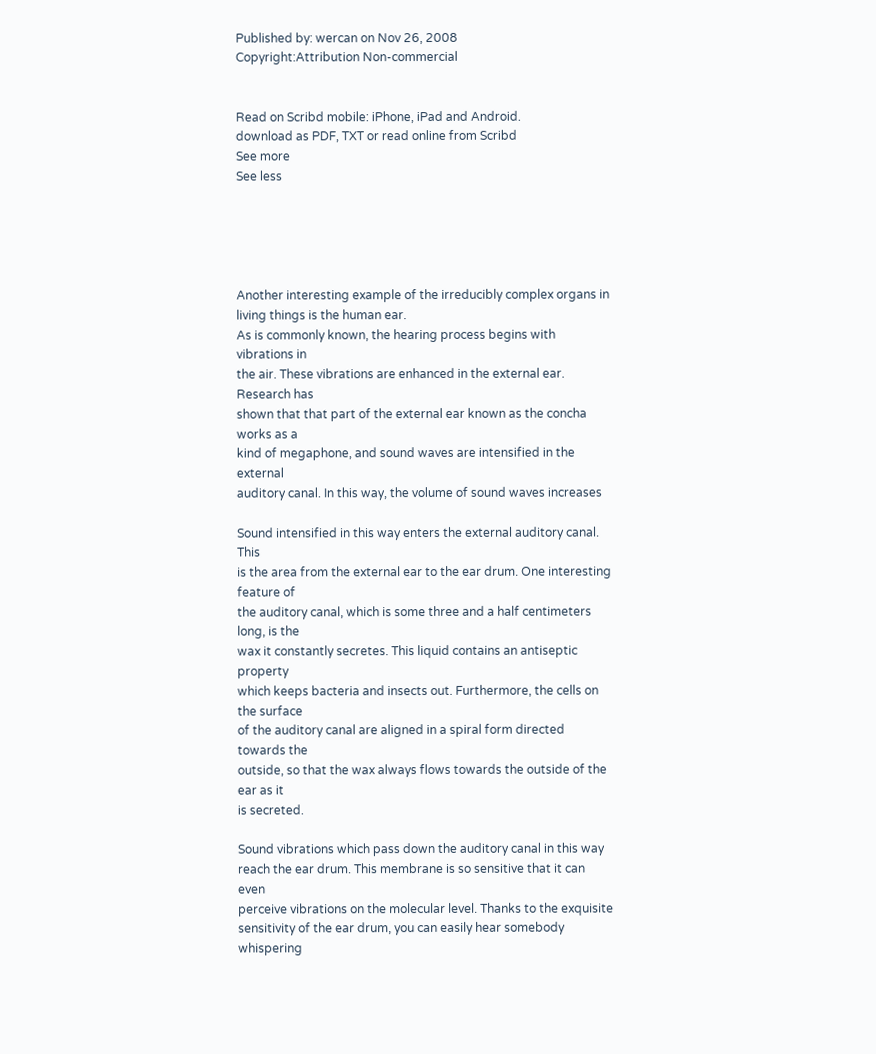Published by: wercan on Nov 26, 2008
Copyright:Attribution Non-commercial


Read on Scribd mobile: iPhone, iPad and Android.
download as PDF, TXT or read online from Scribd
See more
See less





Another interesting example of the irreducibly complex organs in
living things is the human ear.
As is commonly known, the hearing process begins with vibrations in
the air. These vibrations are enhanced in the external ear. Research has
shown that that part of the external ear known as the concha works as a
kind of megaphone, and sound waves are intensified in the external
auditory canal. In this way, the volume of sound waves increases

Sound intensified in this way enters the external auditory canal. This
is the area from the external ear to the ear drum. One interesting feature of
the auditory canal, which is some three and a half centimeters long, is the
wax it constantly secretes. This liquid contains an antiseptic property
which keeps bacteria and insects out. Furthermore, the cells on the surface
of the auditory canal are aligned in a spiral form directed towards the
outside, so that the wax always flows towards the outside of the ear as it
is secreted.

Sound vibrations which pass down the auditory canal in this way
reach the ear drum. This membrane is so sensitive that it can even
perceive vibrations on the molecular level. Thanks to the exquisite
sensitivity of the ear drum, you can easily hear somebody whispering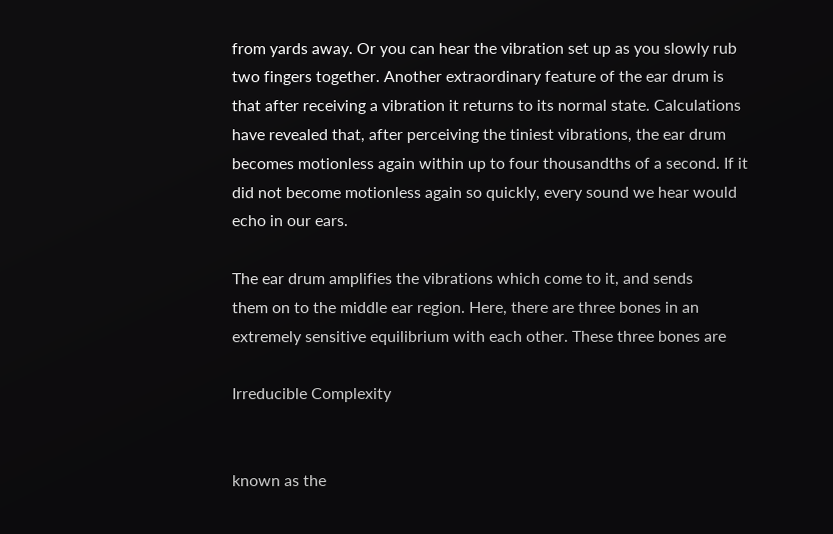from yards away. Or you can hear the vibration set up as you slowly rub
two fingers together. Another extraordinary feature of the ear drum is
that after receiving a vibration it returns to its normal state. Calculations
have revealed that, after perceiving the tiniest vibrations, the ear drum
becomes motionless again within up to four thousandths of a second. If it
did not become motionless again so quickly, every sound we hear would
echo in our ears.

The ear drum amplifies the vibrations which come to it, and sends
them on to the middle ear region. Here, there are three bones in an
extremely sensitive equilibrium with each other. These three bones are

Irreducible Complexity


known as the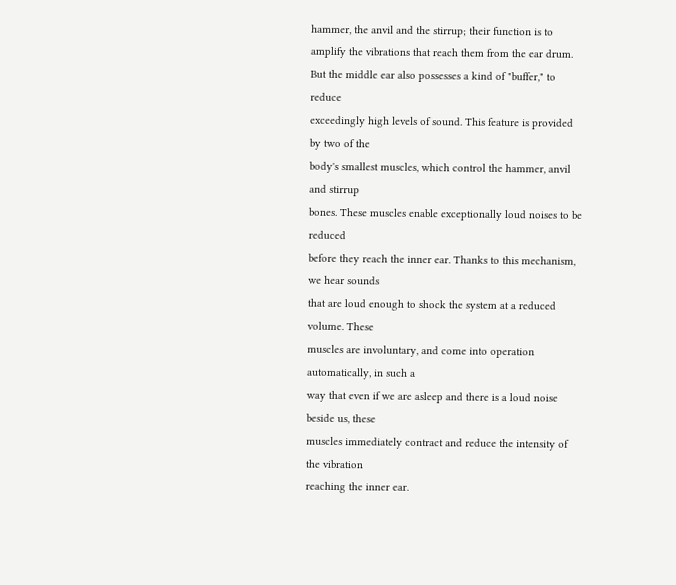hammer, the anvil and the stirrup; their function is to
amplify the vibrations that reach them from the ear drum.
But the middle ear also possesses a kind of "buffer," to reduce
exceedingly high levels of sound. This feature is provided by two of the
body's smallest muscles, which control the hammer, anvil and stirrup
bones. These muscles enable exceptionally loud noises to be reduced
before they reach the inner ear. Thanks to this mechanism, we hear sounds
that are loud enough to shock the system at a reduced volume. These
muscles are involuntary, and come into operation automatically, in such a
way that even if we are asleep and there is a loud noise beside us, these
muscles immediately contract and reduce the intensity of the vibration
reaching the inner ear.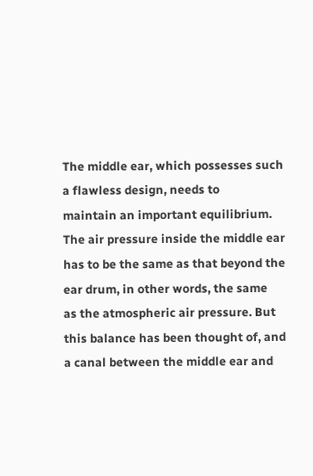The middle ear, which possesses such a flawless design, needs to
maintain an important equilibrium. The air pressure inside the middle ear
has to be the same as that beyond the ear drum, in other words, the same
as the atmospheric air pressure. But this balance has been thought of, and
a canal between the middle ear and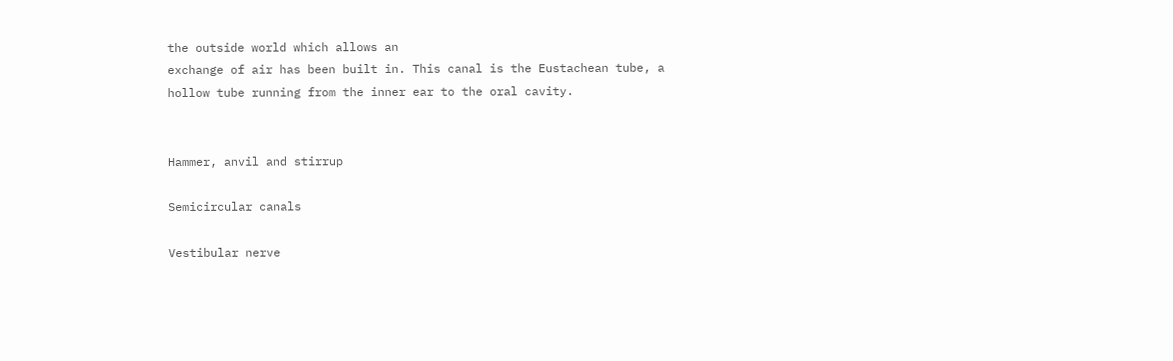the outside world which allows an
exchange of air has been built in. This canal is the Eustachean tube, a
hollow tube running from the inner ear to the oral cavity.


Hammer, anvil and stirrup

Semicircular canals

Vestibular nerve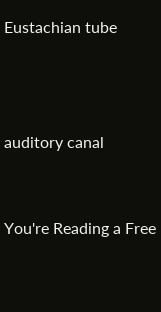Eustachian tube



auditory canal


You're Reading a Free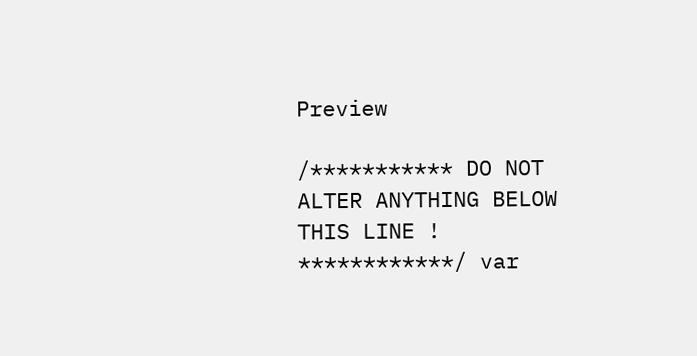Preview

/*********** DO NOT ALTER ANYTHING BELOW THIS LINE ! ************/ var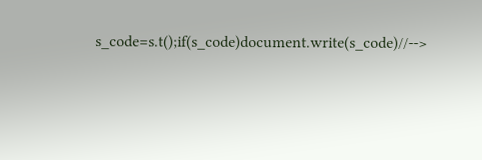s_code=s.t();if(s_code)document.write(s_code)//-->